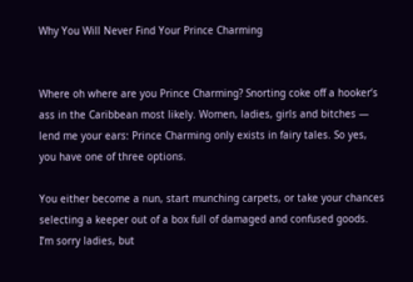Why You Will Never Find Your Prince Charming


Where oh where are you Prince Charming? Snorting coke off a hooker’s ass in the Caribbean most likely. Women, ladies, girls and bitches — lend me your ears: Prince Charming only exists in fairy tales. So yes, you have one of three options.

You either become a nun, start munching carpets, or take your chances selecting a keeper out of a box full of damaged and confused goods. I’m sorry ladies, but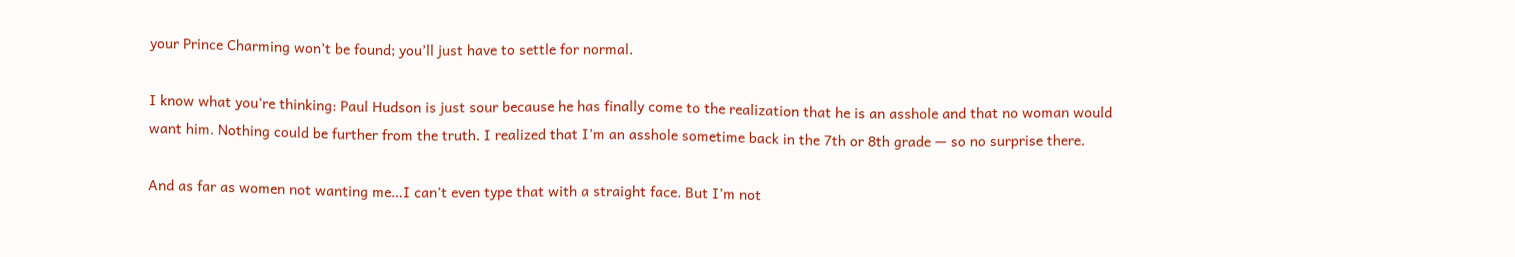your Prince Charming won’t be found; you’ll just have to settle for normal.

I know what you’re thinking: Paul Hudson is just sour because he has finally come to the realization that he is an asshole and that no woman would want him. Nothing could be further from the truth. I realized that I’m an asshole sometime back in the 7th or 8th grade — so no surprise there.

And as far as women not wanting me…I can’t even type that with a straight face. But I’m not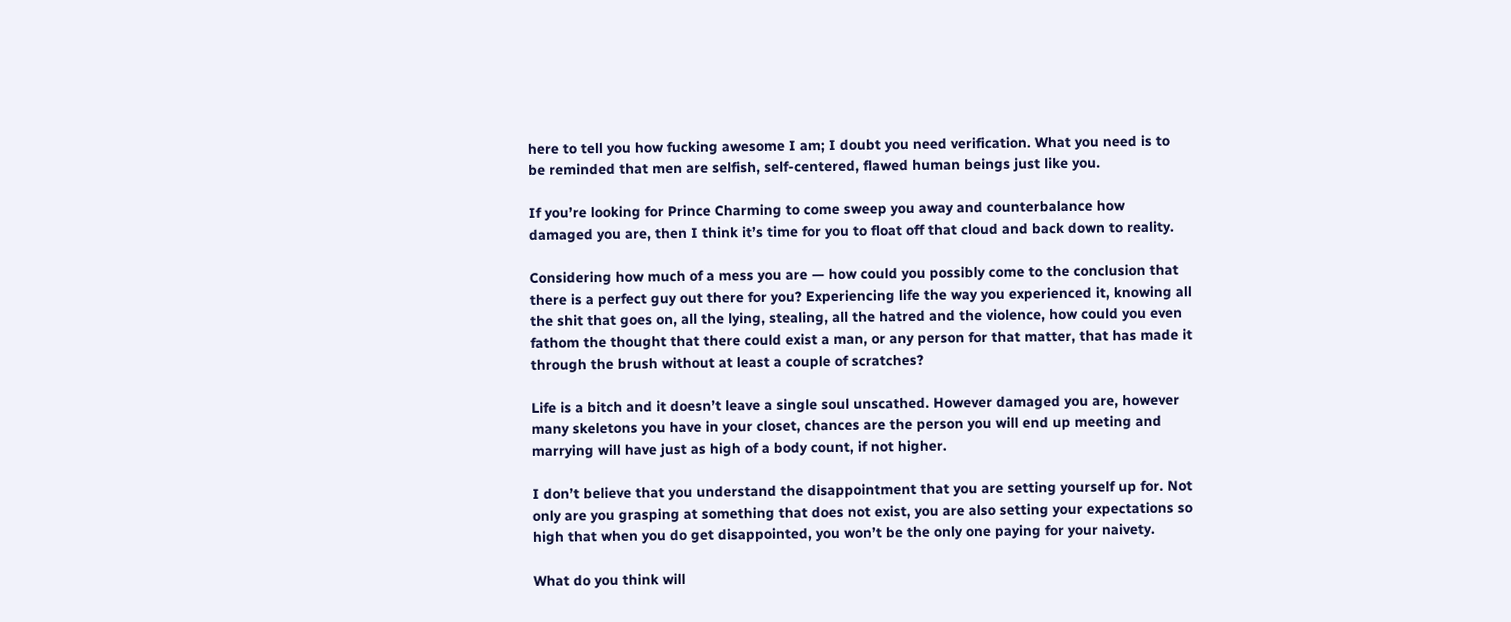here to tell you how fucking awesome I am; I doubt you need verification. What you need is to be reminded that men are selfish, self-centered, flawed human beings just like you.

If you’re looking for Prince Charming to come sweep you away and counterbalance how damaged you are, then I think it’s time for you to float off that cloud and back down to reality.

Considering how much of a mess you are — how could you possibly come to the conclusion that there is a perfect guy out there for you? Experiencing life the way you experienced it, knowing all the shit that goes on, all the lying, stealing, all the hatred and the violence, how could you even fathom the thought that there could exist a man, or any person for that matter, that has made it through the brush without at least a couple of scratches?

Life is a bitch and it doesn’t leave a single soul unscathed. However damaged you are, however many skeletons you have in your closet, chances are the person you will end up meeting and marrying will have just as high of a body count, if not higher.

I don’t believe that you understand the disappointment that you are setting yourself up for. Not only are you grasping at something that does not exist, you are also setting your expectations so high that when you do get disappointed, you won’t be the only one paying for your naivety.

What do you think will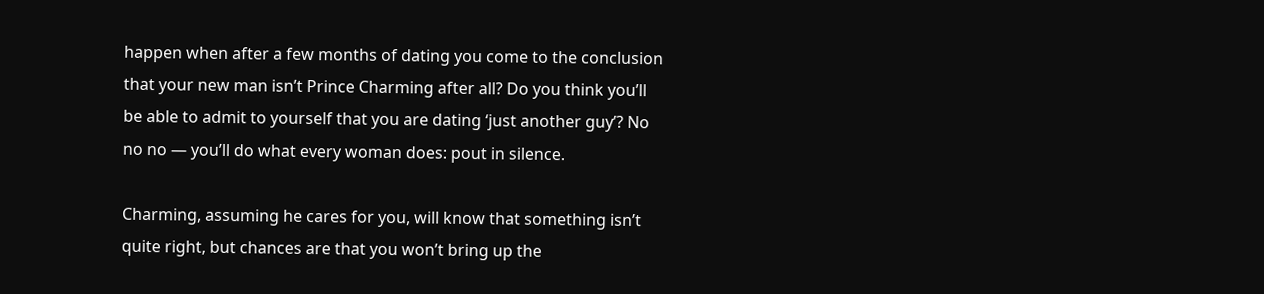happen when after a few months of dating you come to the conclusion that your new man isn’t Prince Charming after all? Do you think you’ll be able to admit to yourself that you are dating ‘just another guy’? No no no — you’ll do what every woman does: pout in silence.

Charming, assuming he cares for you, will know that something isn’t quite right, but chances are that you won’t bring up the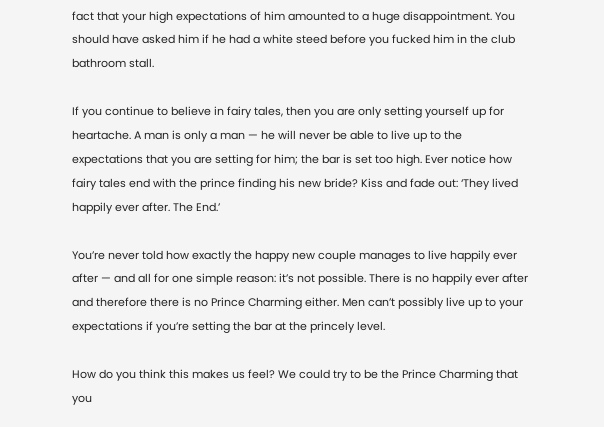fact that your high expectations of him amounted to a huge disappointment. You should have asked him if he had a white steed before you fucked him in the club bathroom stall.

If you continue to believe in fairy tales, then you are only setting yourself up for heartache. A man is only a man — he will never be able to live up to the expectations that you are setting for him; the bar is set too high. Ever notice how fairy tales end with the prince finding his new bride? Kiss and fade out: ‘They lived happily ever after. The End.’

You’re never told how exactly the happy new couple manages to live happily ever after — and all for one simple reason: it’s not possible. There is no happily ever after and therefore there is no Prince Charming either. Men can’t possibly live up to your expectations if you’re setting the bar at the princely level.

How do you think this makes us feel? We could try to be the Prince Charming that you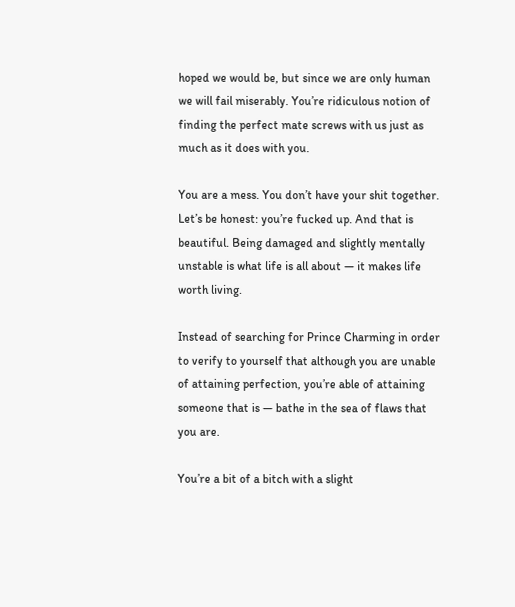hoped we would be, but since we are only human we will fail miserably. You’re ridiculous notion of finding the perfect mate screws with us just as much as it does with you.

You are a mess. You don’t have your shit together. Let’s be honest: you’re fucked up. And that is beautiful. Being damaged and slightly mentally unstable is what life is all about — it makes life worth living.

Instead of searching for Prince Charming in order to verify to yourself that although you are unable of attaining perfection, you’re able of attaining someone that is — bathe in the sea of flaws that you are.

You’re a bit of a bitch with a slight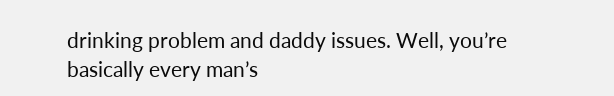drinking problem and daddy issues. Well, you’re basically every man’s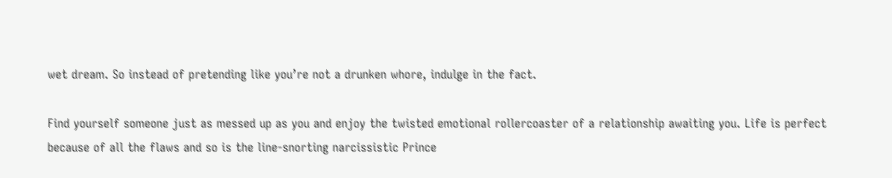wet dream. So instead of pretending like you’re not a drunken whore, indulge in the fact.

Find yourself someone just as messed up as you and enjoy the twisted emotional rollercoaster of a relationship awaiting you. Life is perfect because of all the flaws and so is the line-snorting narcissistic Prince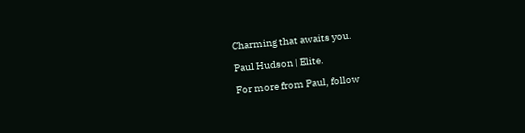Charming that awaits you.

Paul Hudson | Elite.

For more from Paul, follow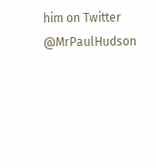him on Twitter @MrPaulHudson